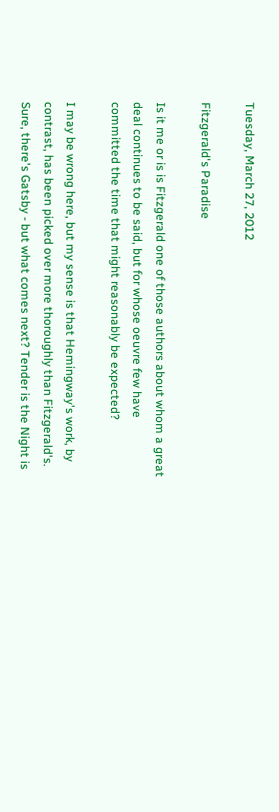Tuesday, March 27, 2012

Fitzgerald's Paradise

Is it me or is is Fitzgerald one of those authors about whom a great deal continues to be said, but for whose oeuvre few have committed the time that might reasonably be expected?

I may be wrong here, but my sense is that Hemingway's work, by contrast, has been picked over more thoroughly than Fitzgerald's. Sure, there's Gatsby - but what comes next? Tender is the Night is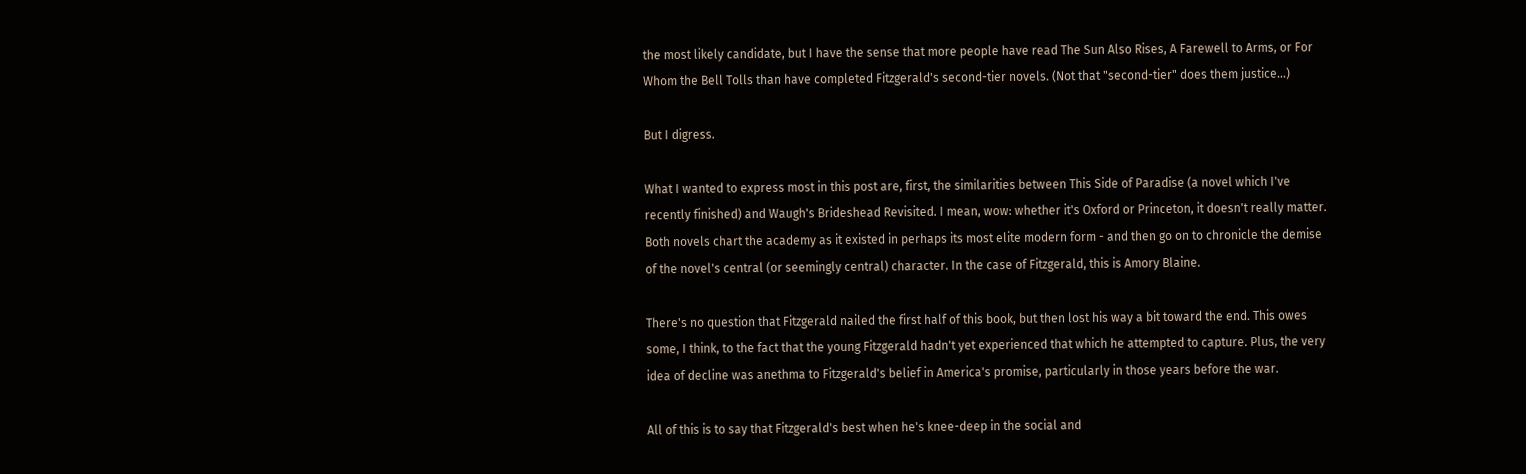the most likely candidate, but I have the sense that more people have read The Sun Also Rises, A Farewell to Arms, or For Whom the Bell Tolls than have completed Fitzgerald's second-tier novels. (Not that "second-tier" does them justice...)

But I digress.

What I wanted to express most in this post are, first, the similarities between This Side of Paradise (a novel which I've recently finished) and Waugh's Brideshead Revisited. I mean, wow: whether it's Oxford or Princeton, it doesn't really matter. Both novels chart the academy as it existed in perhaps its most elite modern form - and then go on to chronicle the demise of the novel's central (or seemingly central) character. In the case of Fitzgerald, this is Amory Blaine.

There's no question that Fitzgerald nailed the first half of this book, but then lost his way a bit toward the end. This owes some, I think, to the fact that the young Fitzgerald hadn't yet experienced that which he attempted to capture. Plus, the very idea of decline was anethma to Fitzgerald's belief in America's promise, particularly in those years before the war.

All of this is to say that Fitzgerald's best when he's knee-deep in the social and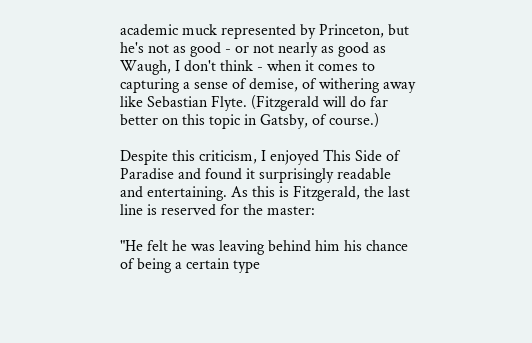academic muck represented by Princeton, but he's not as good - or not nearly as good as Waugh, I don't think - when it comes to capturing a sense of demise, of withering away like Sebastian Flyte. (Fitzgerald will do far better on this topic in Gatsby, of course.)

Despite this criticism, I enjoyed This Side of Paradise and found it surprisingly readable and entertaining. As this is Fitzgerald, the last line is reserved for the master:

"He felt he was leaving behind him his chance of being a certain type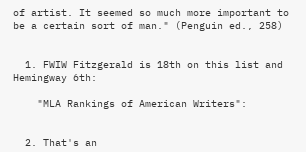of artist. It seemed so much more important to be a certain sort of man." (Penguin ed., 258)


  1. FWIW Fitzgerald is 18th on this list and Hemingway 6th:

    "MLA Rankings of American Writers":


  2. That's an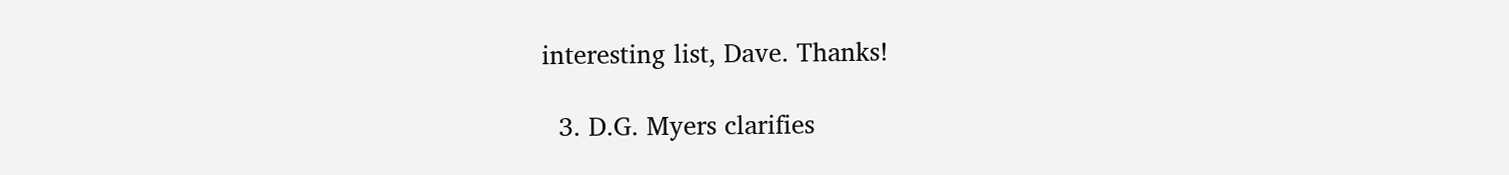interesting list, Dave. Thanks!

  3. D.G. Myers clarifies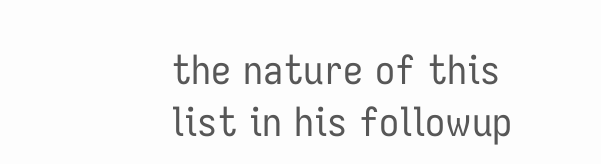the nature of this list in his followup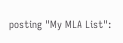posting "My MLA List":